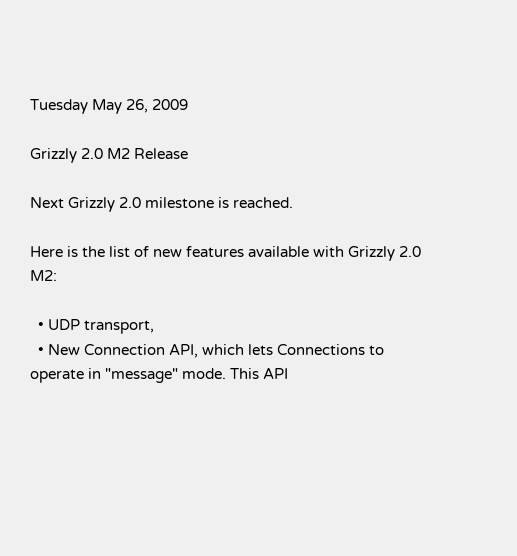Tuesday May 26, 2009

Grizzly 2.0 M2 Release

Next Grizzly 2.0 milestone is reached.

Here is the list of new features available with Grizzly 2.0 M2:

  • UDP transport,
  • New Connection API, which lets Connections to operate in "message" mode. This API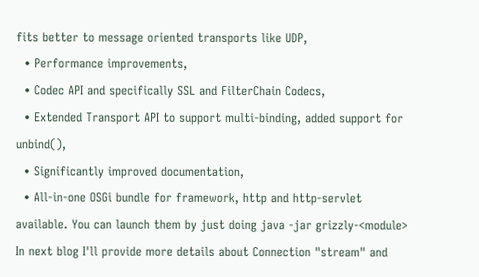fits better to message oriented transports like UDP,
  • Performance improvements,
  • Codec API and specifically SSL and FilterChain Codecs,
  • Extended Transport API to support multi-binding, added support for unbind(),
  • Significantly improved documentation,
  • All-in-one OSGi bundle for framework, http and http-servlet available. You can launch them by just doing java -jar grizzly-<module>
In next blog I'll provide more details about Connection "stream" and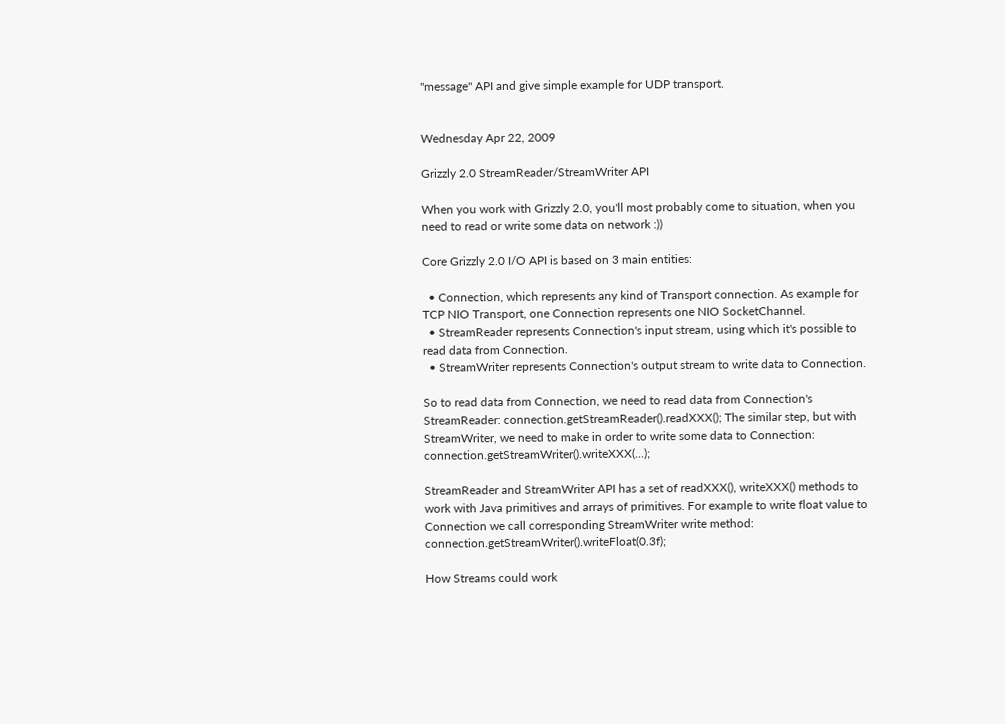"message" API and give simple example for UDP transport.


Wednesday Apr 22, 2009

Grizzly 2.0 StreamReader/StreamWriter API

When you work with Grizzly 2.0, you'll most probably come to situation, when you need to read or write some data on network :))

Core Grizzly 2.0 I/O API is based on 3 main entities:

  • Connection, which represents any kind of Transport connection. As example for TCP NIO Transport, one Connection represents one NIO SocketChannel.
  • StreamReader represents Connection's input stream, using which it's possible to read data from Connection.
  • StreamWriter represents Connection's output stream to write data to Connection.

So to read data from Connection, we need to read data from Connection's StreamReader: connection.getStreamReader().readXXX(); The similar step, but with StreamWriter, we need to make in order to write some data to Connection: connection.getStreamWriter().writeXXX(...);

StreamReader and StreamWriter API has a set of readXXX(), writeXXX() methods to work with Java primitives and arrays of primitives. For example to write float value to Connection we call corresponding StreamWriter write method: connection.getStreamWriter().writeFloat(0.3f);

How Streams could work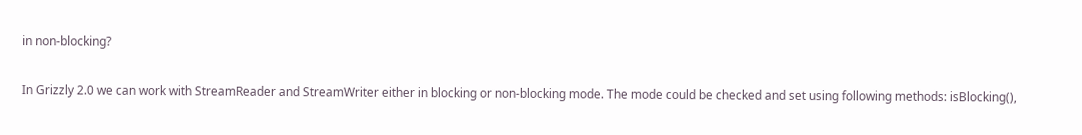in non-blocking?

In Grizzly 2.0 we can work with StreamReader and StreamWriter either in blocking or non-blocking mode. The mode could be checked and set using following methods: isBlocking(),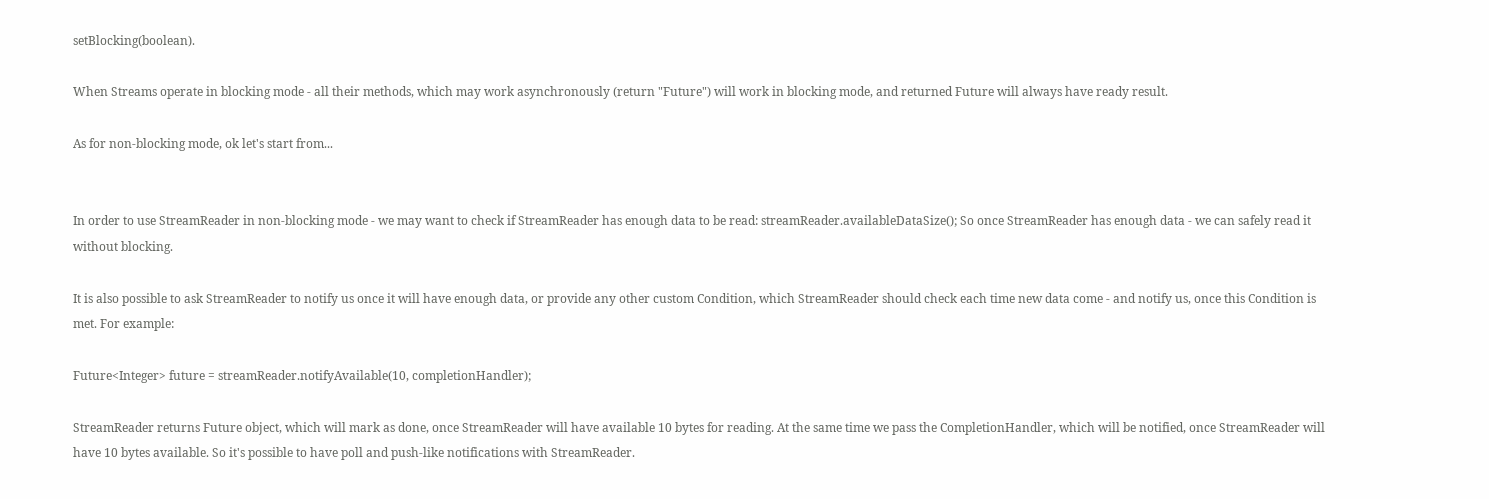setBlocking(boolean).

When Streams operate in blocking mode - all their methods, which may work asynchronously (return "Future") will work in blocking mode, and returned Future will always have ready result.

As for non-blocking mode, ok let's start from...


In order to use StreamReader in non-blocking mode - we may want to check if StreamReader has enough data to be read: streamReader.availableDataSize(); So once StreamReader has enough data - we can safely read it without blocking.

It is also possible to ask StreamReader to notify us once it will have enough data, or provide any other custom Condition, which StreamReader should check each time new data come - and notify us, once this Condition is met. For example:

Future<Integer> future = streamReader.notifyAvailable(10, completionHandler);

StreamReader returns Future object, which will mark as done, once StreamReader will have available 10 bytes for reading. At the same time we pass the CompletionHandler, which will be notified, once StreamReader will have 10 bytes available. So it's possible to have poll and push-like notifications with StreamReader.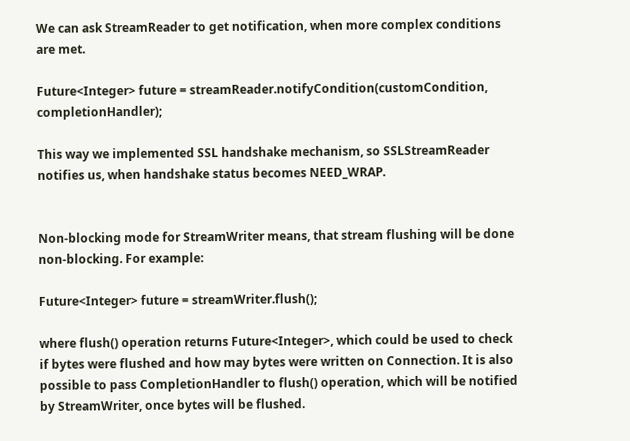We can ask StreamReader to get notification, when more complex conditions are met.

Future<Integer> future = streamReader.notifyCondition(customCondition, completionHandler);

This way we implemented SSL handshake mechanism, so SSLStreamReader notifies us, when handshake status becomes NEED_WRAP.


Non-blocking mode for StreamWriter means, that stream flushing will be done non-blocking. For example:

Future<Integer> future = streamWriter.flush();

where flush() operation returns Future<Integer>, which could be used to check if bytes were flushed and how may bytes were written on Connection. It is also possible to pass CompletionHandler to flush() operation, which will be notified by StreamWriter, once bytes will be flushed.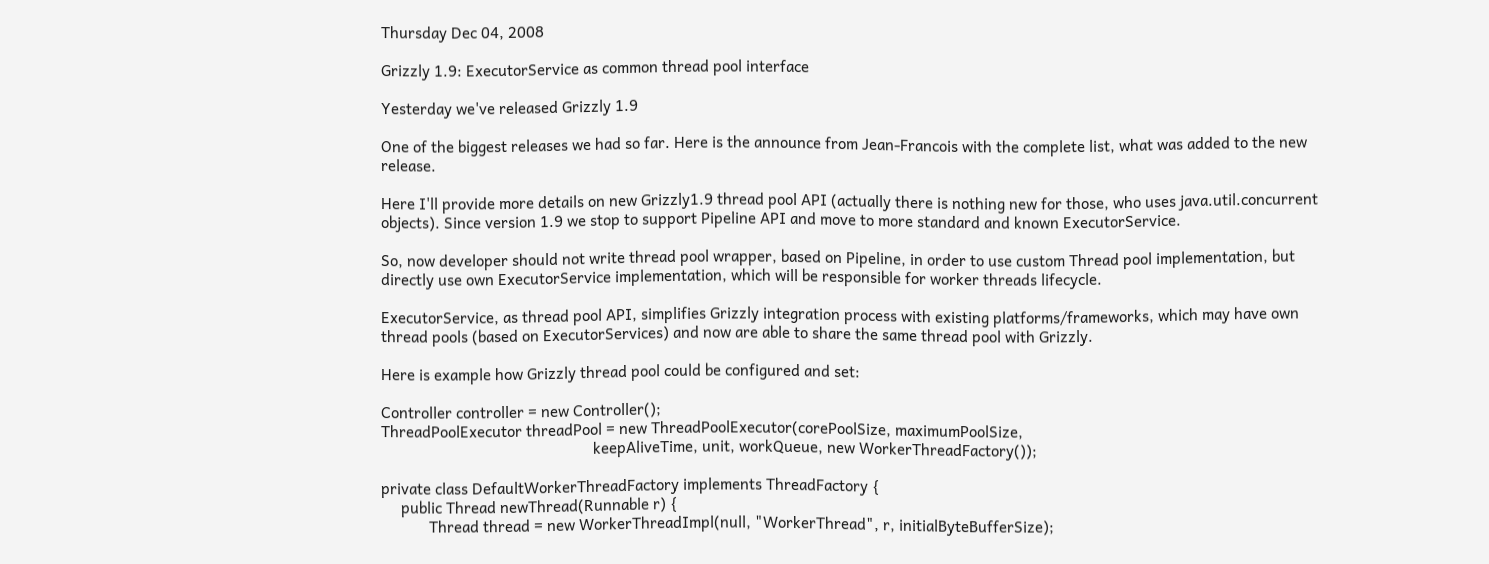Thursday Dec 04, 2008

Grizzly 1.9: ExecutorService as common thread pool interface

Yesterday we've released Grizzly 1.9

One of the biggest releases we had so far. Here is the announce from Jean-Francois with the complete list, what was added to the new release.

Here I'll provide more details on new Grizzly1.9 thread pool API (actually there is nothing new for those, who uses java.util.concurrent objects). Since version 1.9 we stop to support Pipeline API and move to more standard and known ExecutorService.

So, now developer should not write thread pool wrapper, based on Pipeline, in order to use custom Thread pool implementation, but directly use own ExecutorService implementation, which will be responsible for worker threads lifecycle.

ExecutorService, as thread pool API, simplifies Grizzly integration process with existing platforms/frameworks, which may have own thread pools (based on ExecutorServices) and now are able to share the same thread pool with Grizzly.

Here is example how Grizzly thread pool could be configured and set:

Controller controller = new Controller();
ThreadPoolExecutor threadPool = new ThreadPoolExecutor(corePoolSize, maximumPoolSize,
                                                     keepAliveTime, unit, workQueue, new WorkerThreadFactory());

private class DefaultWorkerThreadFactory implements ThreadFactory {
     public Thread newThread(Runnable r) {
            Thread thread = new WorkerThreadImpl(null, "WorkerThread", r, initialByteBufferSize);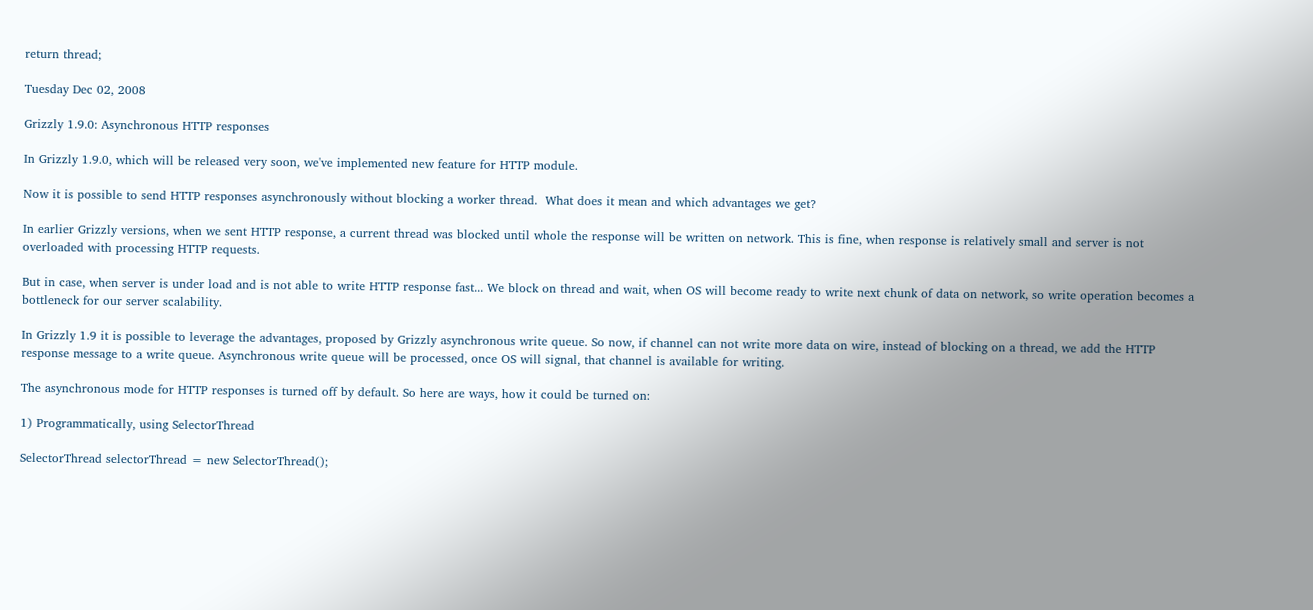return thread;

Tuesday Dec 02, 2008

Grizzly 1.9.0: Asynchronous HTTP responses

In Grizzly 1.9.0, which will be released very soon, we've implemented new feature for HTTP module.

Now it is possible to send HTTP responses asynchronously without blocking a worker thread.  What does it mean and which advantages we get?

In earlier Grizzly versions, when we sent HTTP response, a current thread was blocked until whole the response will be written on network. This is fine, when response is relatively small and server is not overloaded with processing HTTP requests.

But in case, when server is under load and is not able to write HTTP response fast... We block on thread and wait, when OS will become ready to write next chunk of data on network, so write operation becomes a bottleneck for our server scalability.

In Grizzly 1.9 it is possible to leverage the advantages, proposed by Grizzly asynchronous write queue. So now, if channel can not write more data on wire, instead of blocking on a thread, we add the HTTP response message to a write queue. Asynchronous write queue will be processed, once OS will signal, that channel is available for writing.

The asynchronous mode for HTTP responses is turned off by default. So here are ways, how it could be turned on:

1) Programmatically, using SelectorThread

SelectorThread selectorThread = new SelectorThread();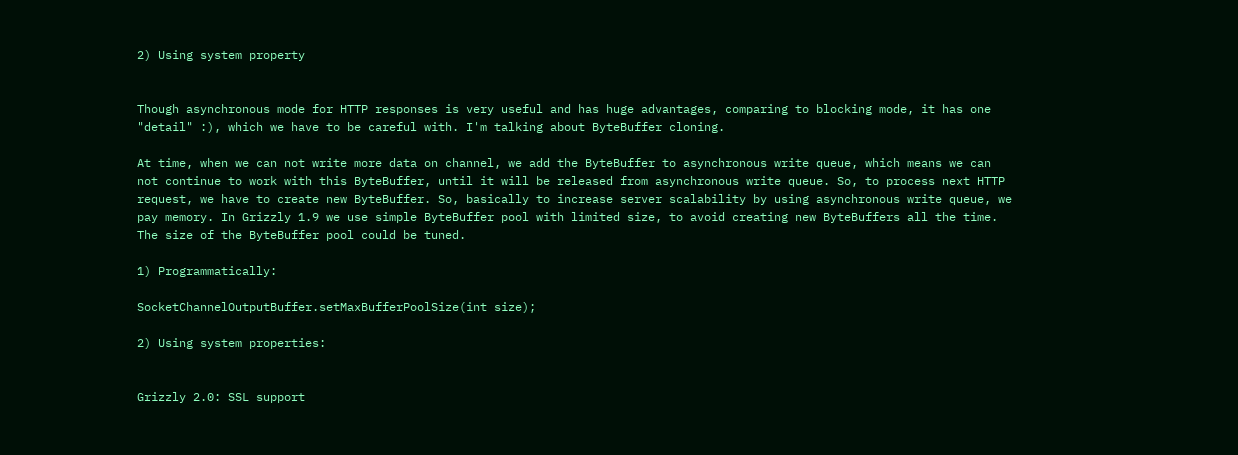2) Using system property


Though asynchronous mode for HTTP responses is very useful and has huge advantages, comparing to blocking mode, it has one "detail" :), which we have to be careful with. I'm talking about ByteBuffer cloning.

At time, when we can not write more data on channel, we add the ByteBuffer to asynchronous write queue, which means we can not continue to work with this ByteBuffer, until it will be released from asynchronous write queue. So, to process next HTTP request, we have to create new ByteBuffer. So, basically to increase server scalability by using asynchronous write queue, we pay memory. In Grizzly 1.9 we use simple ByteBuffer pool with limited size, to avoid creating new ByteBuffers all the time. The size of the ByteBuffer pool could be tuned.

1) Programmatically:

SocketChannelOutputBuffer.setMaxBufferPoolSize(int size);

2) Using system properties:


Grizzly 2.0: SSL support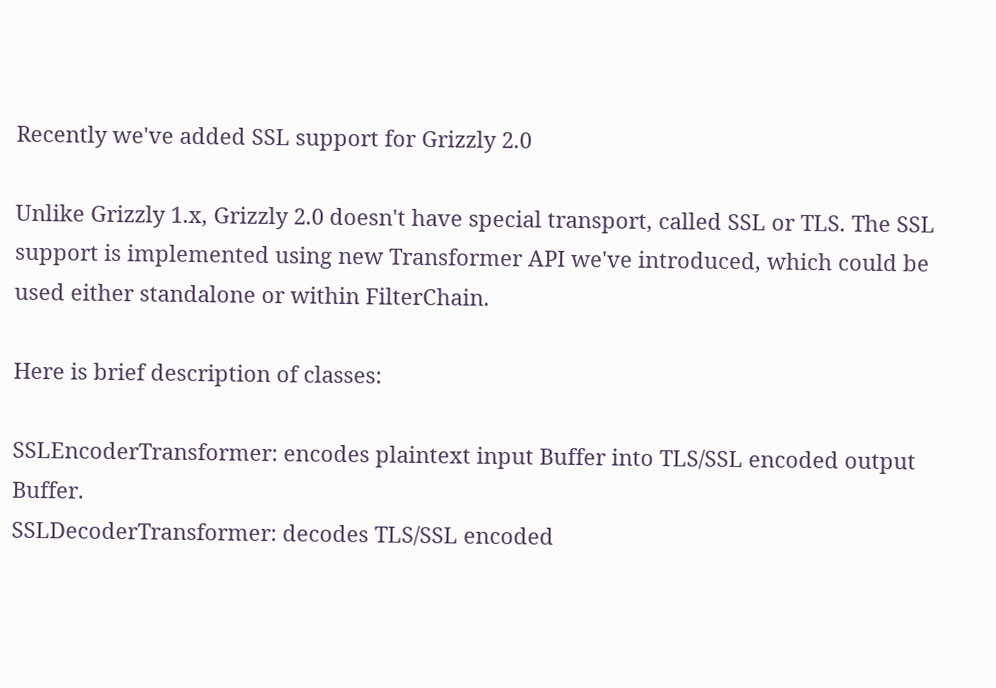Recently we've added SSL support for Grizzly 2.0

Unlike Grizzly 1.x, Grizzly 2.0 doesn't have special transport, called SSL or TLS. The SSL support is implemented using new Transformer API we've introduced, which could be used either standalone or within FilterChain.

Here is brief description of classes:

SSLEncoderTransformer: encodes plaintext input Buffer into TLS/SSL encoded output Buffer.
SSLDecoderTransformer: decodes TLS/SSL encoded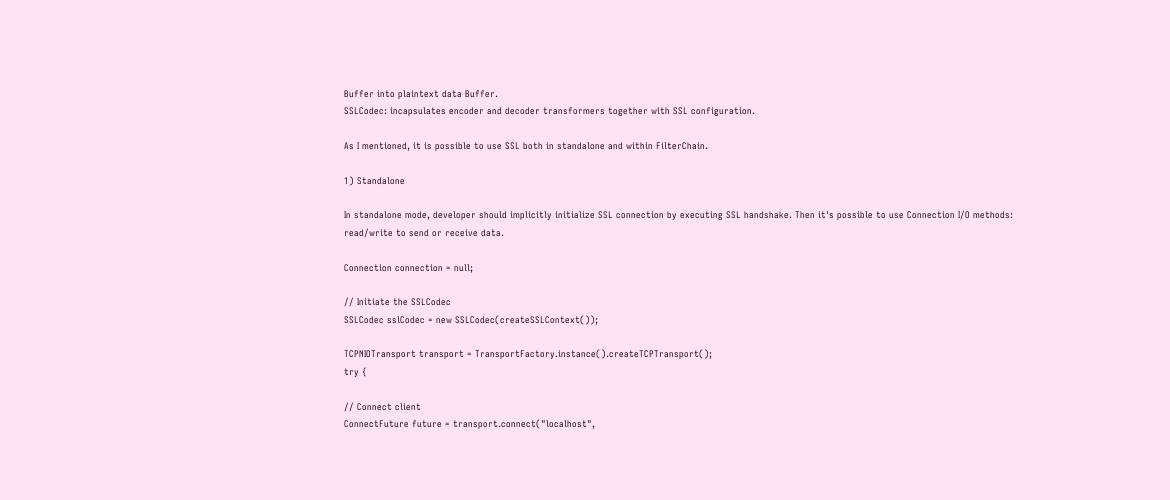Buffer into plaintext data Buffer.
SSLCodec: incapsulates encoder and decoder transformers together with SSL configuration.

As I mentioned, it is possible to use SSL both in standalone and within FilterChain.

1) Standalone

In standalone mode, developer should implicitly initialize SSL connection by executing SSL handshake. Then it's possible to use Connection I/O methods: read/write to send or receive data.

Connection connection = null;

// Initiate the SSLCodec
SSLCodec sslCodec = new SSLCodec(createSSLContext());

TCPNIOTransport transport = TransportFactory.instance().createTCPTransport();
try {

// Connect client
ConnectFuture future = transport.connect("localhost",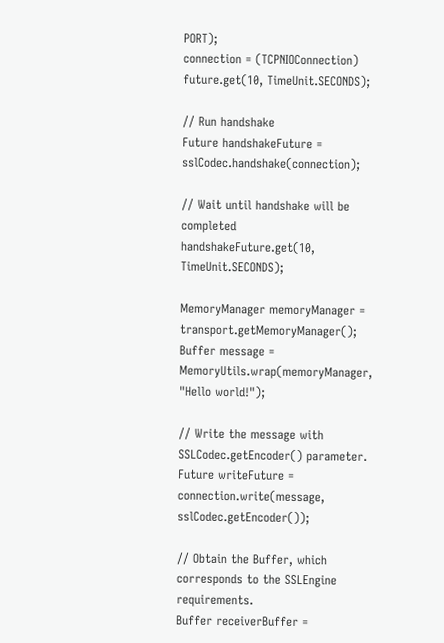PORT);
connection = (TCPNIOConnection) future.get(10, TimeUnit.SECONDS);

// Run handshake
Future handshakeFuture = sslCodec.handshake(connection);

// Wait until handshake will be completed
handshakeFuture.get(10, TimeUnit.SECONDS);

MemoryManager memoryManager = transport.getMemoryManager();
Buffer message = MemoryUtils.wrap(memoryManager, "Hello world!");

// Write the message with SSLCodec.getEncoder() parameter.
Future writeFuture = connection.write(message, sslCodec.getEncoder());

// Obtain the Buffer, which corresponds to the SSLEngine requirements.
Buffer receiverBuffer =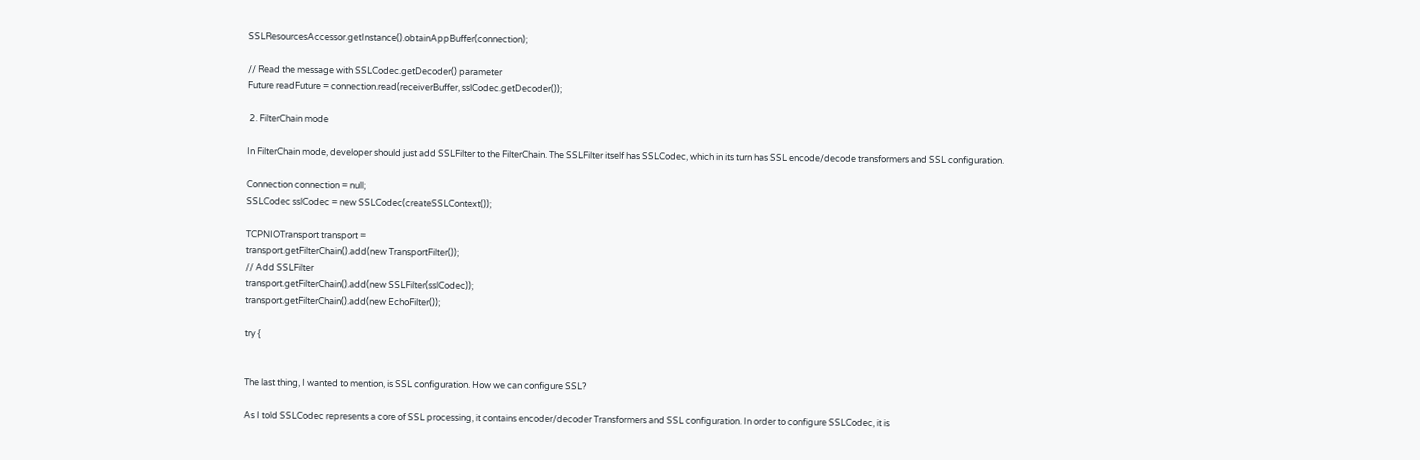SSLResourcesAccessor.getInstance().obtainAppBuffer(connection);

// Read the message with SSLCodec.getDecoder() parameter
Future readFuture = connection.read(receiverBuffer, sslCodec.getDecoder());

 2. FilterChain mode

In FilterChain mode, developer should just add SSLFilter to the FilterChain. The SSLFilter itself has SSLCodec, which in its turn has SSL encode/decode transformers and SSL configuration.

Connection connection = null;
SSLCodec sslCodec = new SSLCodec(createSSLContext());

TCPNIOTransport transport =
transport.getFilterChain().add(new TransportFilter());
// Add SSLFilter
transport.getFilterChain().add(new SSLFilter(sslCodec));
transport.getFilterChain().add(new EchoFilter());

try {


The last thing, I wanted to mention, is SSL configuration. How we can configure SSL?

As I told SSLCodec represents a core of SSL processing, it contains encoder/decoder Transformers and SSL configuration. In order to configure SSLCodec, it is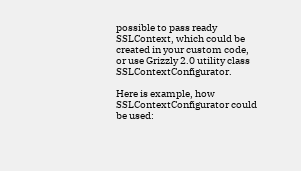possible to pass ready SSLContext, which could be created in your custom code, or use Grizzly 2.0 utility class SSLContextConfigurator.

Here is example, how SSLContextConfigurator could be used: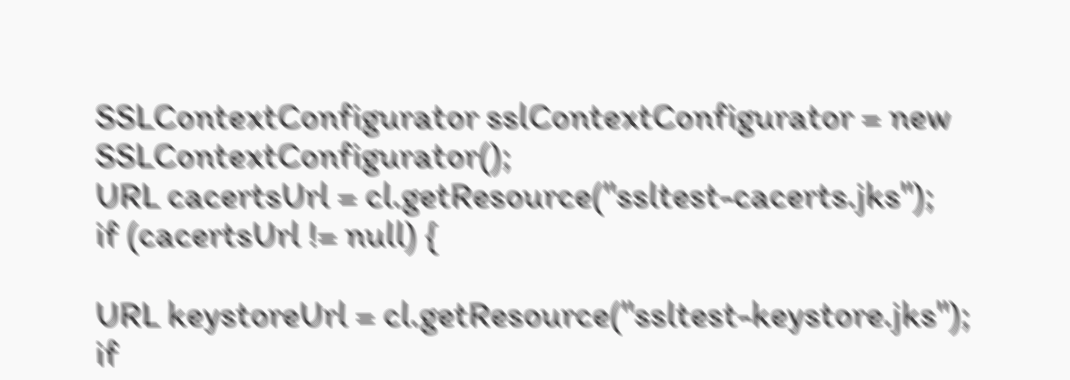SSLContextConfigurator sslContextConfigurator = new SSLContextConfigurator();
URL cacertsUrl = cl.getResource("ssltest-cacerts.jks");
if (cacertsUrl != null) {

URL keystoreUrl = cl.getResource("ssltest-keystore.jks");
if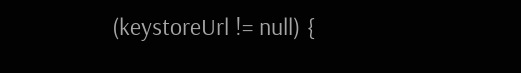(keystoreUrl != null) {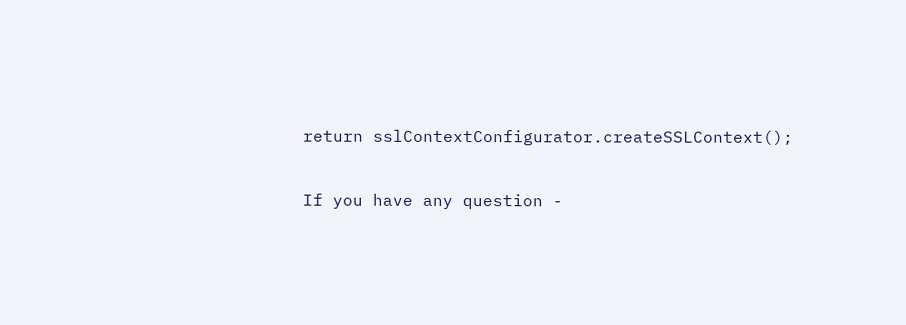return sslContextConfigurator.createSSLContext();

If you have any question -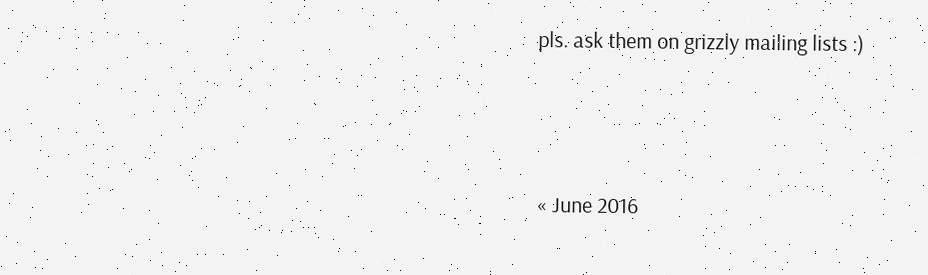pls. ask them on grizzly mailing lists :)




« June 2016